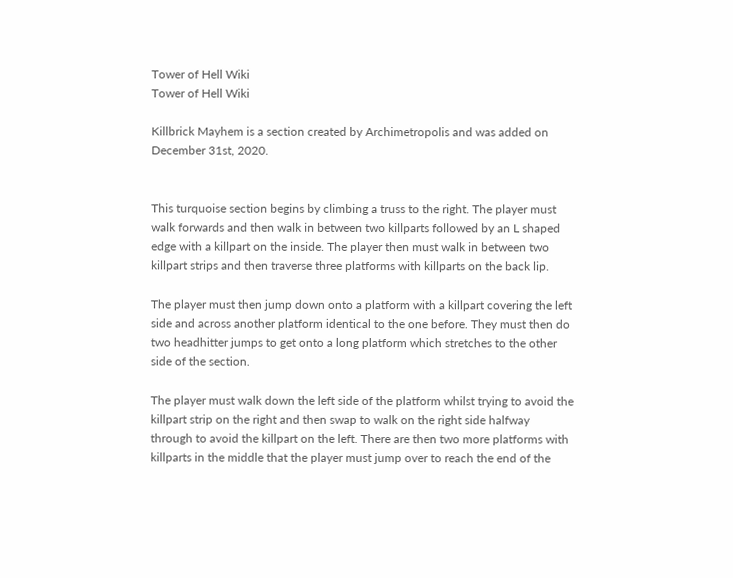Tower of Hell Wiki
Tower of Hell Wiki

Killbrick Mayhem is a section created by Archimetropolis and was added on December 31st, 2020.


This turquoise section begins by climbing a truss to the right. The player must walk forwards and then walk in between two killparts followed by an L shaped edge with a killpart on the inside. The player then must walk in between two killpart strips and then traverse three platforms with killparts on the back lip.

The player must then jump down onto a platform with a killpart covering the left side and across another platform identical to the one before. They must then do two headhitter jumps to get onto a long platform which stretches to the other side of the section.

The player must walk down the left side of the platform whilst trying to avoid the killpart strip on the right and then swap to walk on the right side halfway through to avoid the killpart on the left. There are then two more platforms with killparts in the middle that the player must jump over to reach the end of the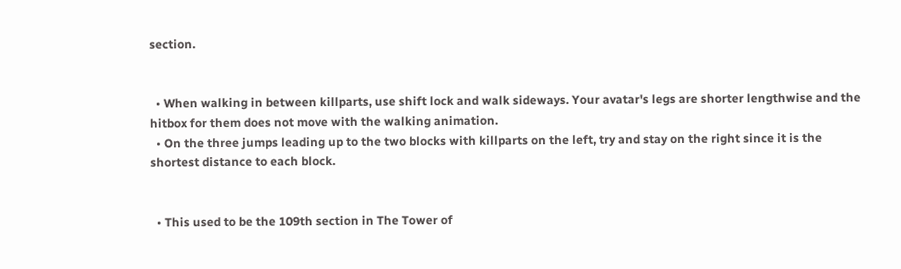section.


  • When walking in between killparts, use shift lock and walk sideways. Your avatar's legs are shorter lengthwise and the hitbox for them does not move with the walking animation.
  • On the three jumps leading up to the two blocks with killparts on the left, try and stay on the right since it is the shortest distance to each block.


  • This used to be the 109th section in The Tower of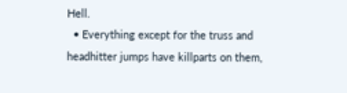Hell.
  • Everything except for the truss and headhitter jumps have killparts on them,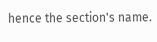hence the section's name.